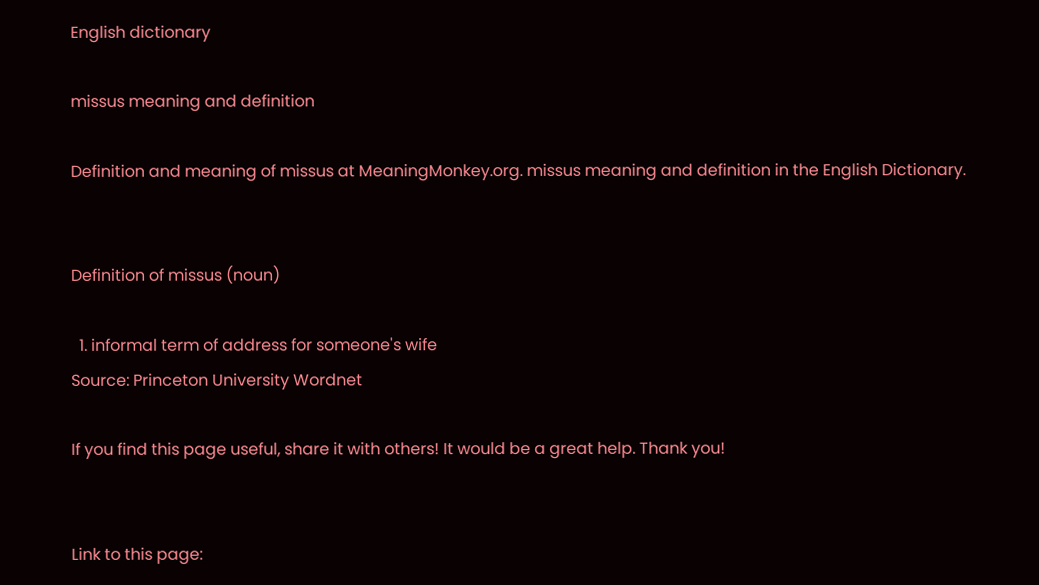English dictionary

missus meaning and definition

Definition and meaning of missus at MeaningMonkey.org. missus meaning and definition in the English Dictionary.


Definition of missus (noun)

  1. informal term of address for someone's wife
Source: Princeton University Wordnet

If you find this page useful, share it with others! It would be a great help. Thank you!


Link to this page: